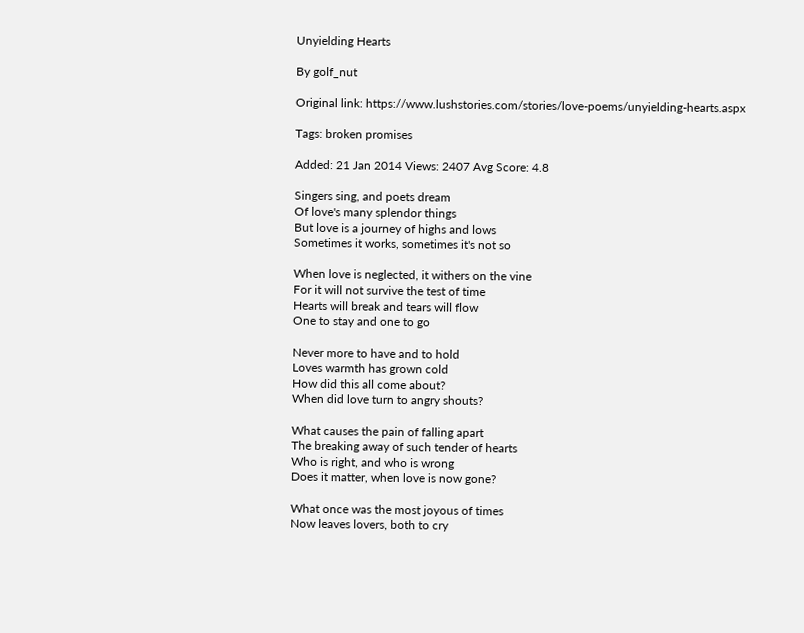Unyielding Hearts

By golf_nut

Original link: https://www.lushstories.com/stories/love-poems/unyielding-hearts.aspx

Tags: broken promises

Added: 21 Jan 2014 Views: 2407 Avg Score: 4.8

Singers sing, and poets dream
Of love's many splendor things
But love is a journey of highs and lows
Sometimes it works, sometimes it's not so

When love is neglected, it withers on the vine
For it will not survive the test of time
Hearts will break and tears will flow
One to stay and one to go

Never more to have and to hold
Loves warmth has grown cold
How did this all come about?
When did love turn to angry shouts?

What causes the pain of falling apart
The breaking away of such tender of hearts
Who is right, and who is wrong
Does it matter, when love is now gone?

What once was the most joyous of times
Now leaves lovers, both to cry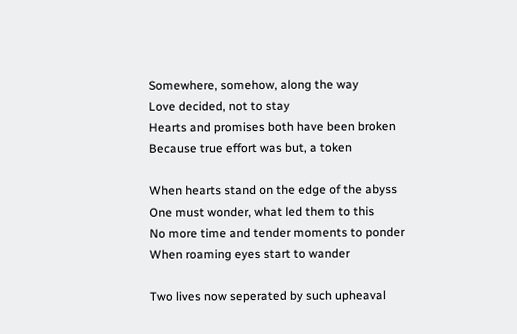Somewhere, somehow, along the way
Love decided, not to stay
Hearts and promises both have been broken
Because true effort was but, a token

When hearts stand on the edge of the abyss
One must wonder, what led them to this
No more time and tender moments to ponder
When roaming eyes start to wander

Two lives now seperated by such upheaval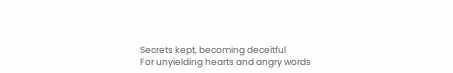Secrets kept, becoming deceitful
For unyielding hearts and angry words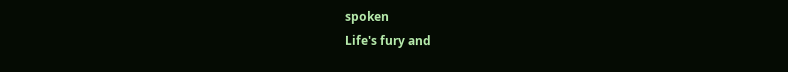spoken
Life's fury and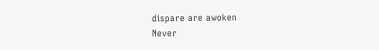dispare are awoken
Never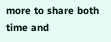more to share both time and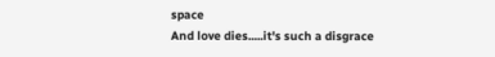space
And love dies.....it's such a disgrace